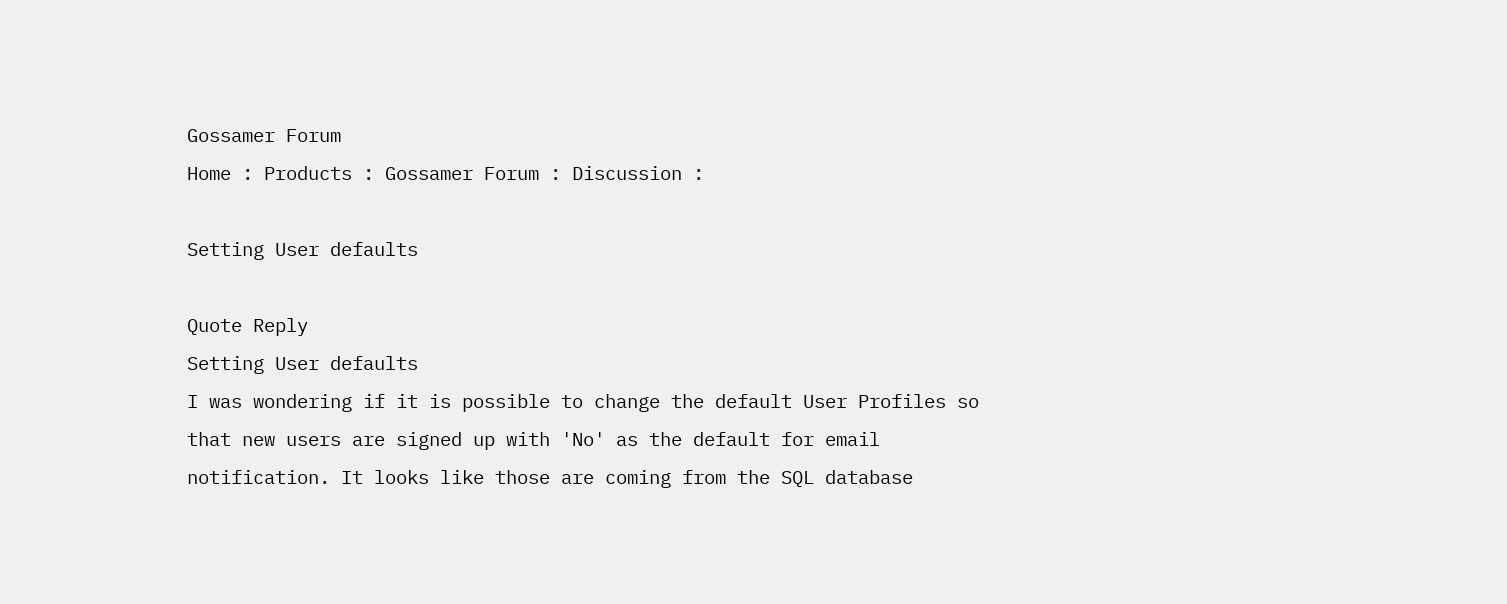Gossamer Forum
Home : Products : Gossamer Forum : Discussion :

Setting User defaults

Quote Reply
Setting User defaults
I was wondering if it is possible to change the default User Profiles so that new users are signed up with 'No' as the default for email notification. It looks like those are coming from the SQL database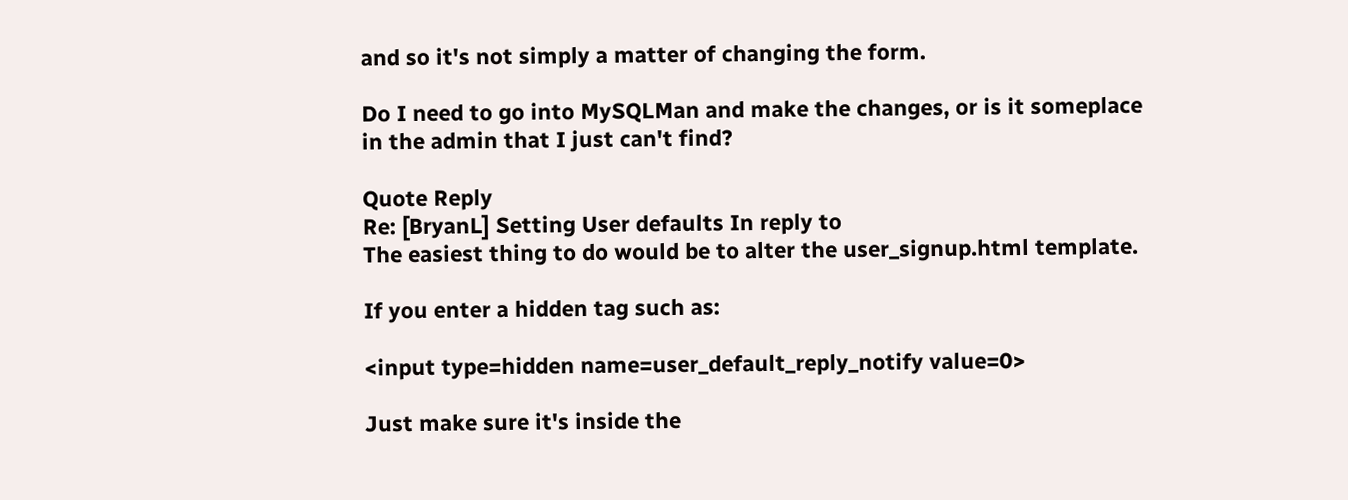and so it's not simply a matter of changing the form.

Do I need to go into MySQLMan and make the changes, or is it someplace in the admin that I just can't find?

Quote Reply
Re: [BryanL] Setting User defaults In reply to
The easiest thing to do would be to alter the user_signup.html template.

If you enter a hidden tag such as:

<input type=hidden name=user_default_reply_notify value=0>

Just make sure it's inside the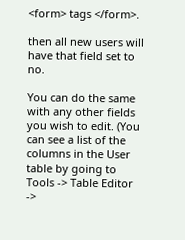<form> tags </form>.

then all new users will have that field set to no.

You can do the same with any other fields you wish to edit. (You can see a list of the columns in the User table by going to Tools -> Table Editor ->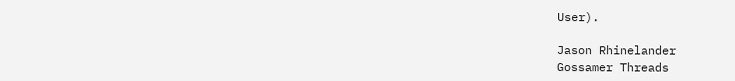User).

Jason Rhinelander
Gossamer Threads